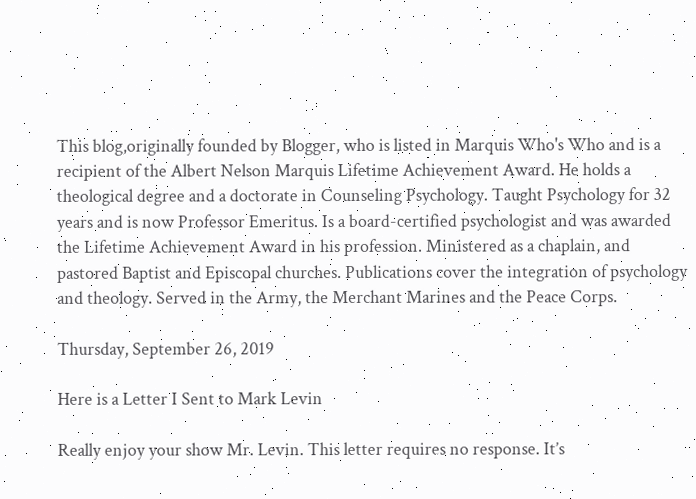This blog,originally founded by Blogger, who is listed in Marquis Who's Who and is a recipient of the Albert Nelson Marquis Lifetime Achievement Award. He holds a theological degree and a doctorate in Counseling Psychology. Taught Psychology for 32 years and is now Professor Emeritus. Is a board-certified psychologist and was awarded the Lifetime Achievement Award in his profession. Ministered as a chaplain, and pastored Baptist and Episcopal churches. Publications cover the integration of psychology and theology. Served in the Army, the Merchant Marines and the Peace Corps.

Thursday, September 26, 2019

Here is a Letter I Sent to Mark Levin

Really enjoy your show Mr. Levin. This letter requires no response. It’s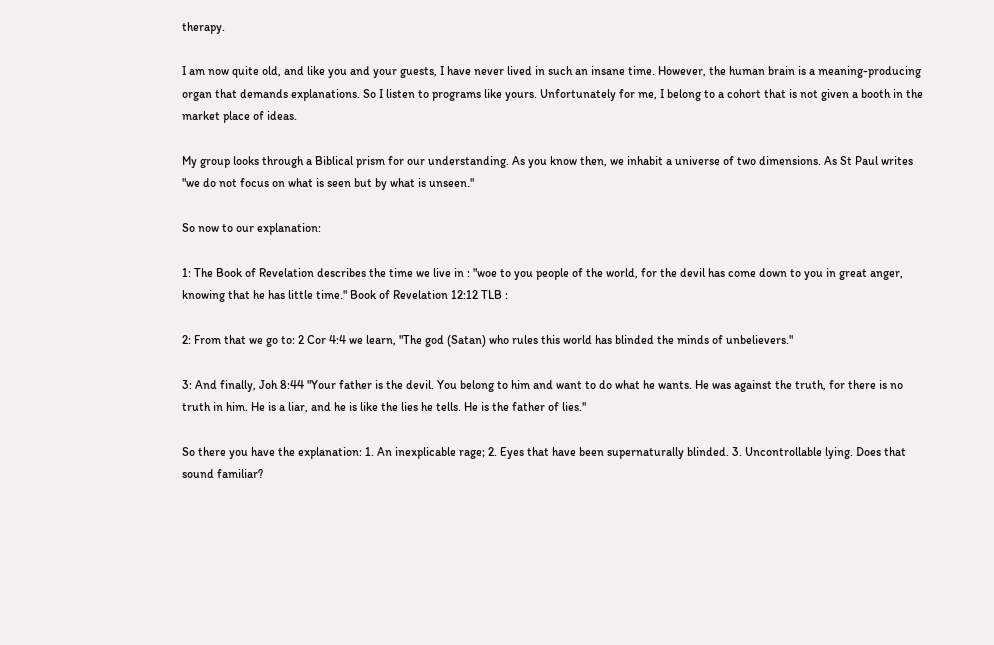therapy.

I am now quite old, and like you and your guests, I have never lived in such an insane time. However, the human brain is a meaning-producing organ that demands explanations. So I listen to programs like yours. Unfortunately for me, I belong to a cohort that is not given a booth in the market place of ideas.

My group looks through a Biblical prism for our understanding. As you know then, we inhabit a universe of two dimensions. As St Paul writes "we do not focus on what is seen but by what is unseen."

So now to our explanation:

1: The Book of Revelation describes the time we live in : "woe to you people of the world, for the devil has come down to you in great anger, knowing that he has little time." Book of Revelation 12:12 TLB :

2: From that we go to: 2 Cor 4:4 we learn, "The god (Satan) who rules this world has blinded the minds of unbelievers."

3: And finally, Joh 8:44 "Your father is the devil. You belong to him and want to do what he wants. He was against the truth, for there is no truth in him. He is a liar, and he is like the lies he tells. He is the father of lies."

So there you have the explanation: 1. An inexplicable rage; 2. Eyes that have been supernaturally blinded. 3. Uncontrollable lying. Does that sound familiar?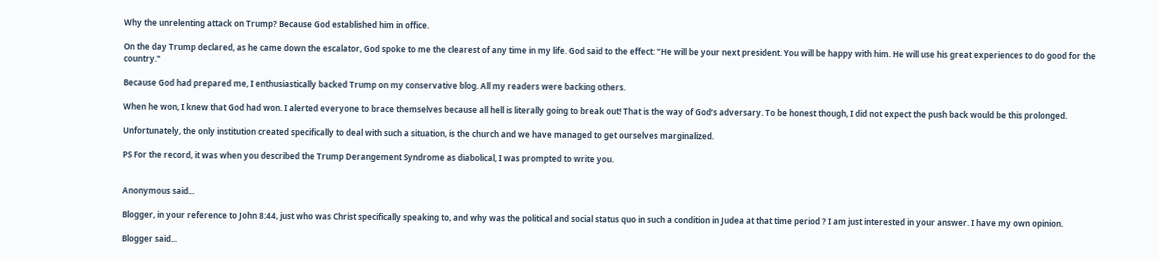Why the unrelenting attack on Trump? Because God established him in office.

On the day Trump declared, as he came down the escalator, God spoke to me the clearest of any time in my life. God said to the effect: "He will be your next president. You will be happy with him. He will use his great experiences to do good for the country."

Because God had prepared me, I enthusiastically backed Trump on my conservative blog. All my readers were backing others.

When he won, I knew that God had won. I alerted everyone to brace themselves because all hell is literally going to break out! That is the way of God’s adversary. To be honest though, I did not expect the push back would be this prolonged.

Unfortunately, the only institution created specifically to deal with such a situation, is the church and we have managed to get ourselves marginalized.

PS For the record, it was when you described the Trump Derangement Syndrome as diabolical, I was prompted to write you.


Anonymous said...

Blogger, in your reference to John 8:44, just who was Christ specifically speaking to, and why was the political and social status quo in such a condition in Judea at that time period ? I am just interested in your answer. I have my own opinion.

Blogger said...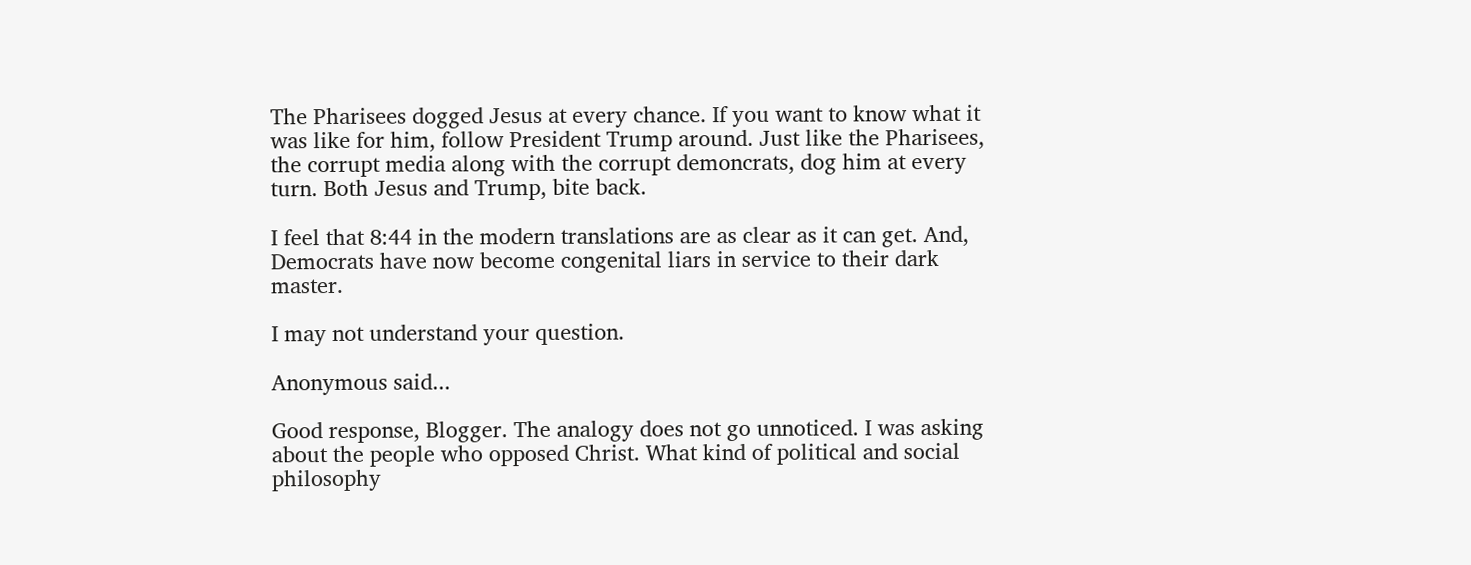The Pharisees dogged Jesus at every chance. If you want to know what it was like for him, follow President Trump around. Just like the Pharisees, the corrupt media along with the corrupt demoncrats, dog him at every turn. Both Jesus and Trump, bite back.

I feel that 8:44 in the modern translations are as clear as it can get. And, Democrats have now become congenital liars in service to their dark master.

I may not understand your question.

Anonymous said...

Good response, Blogger. The analogy does not go unnoticed. I was asking about the people who opposed Christ. What kind of political and social philosophy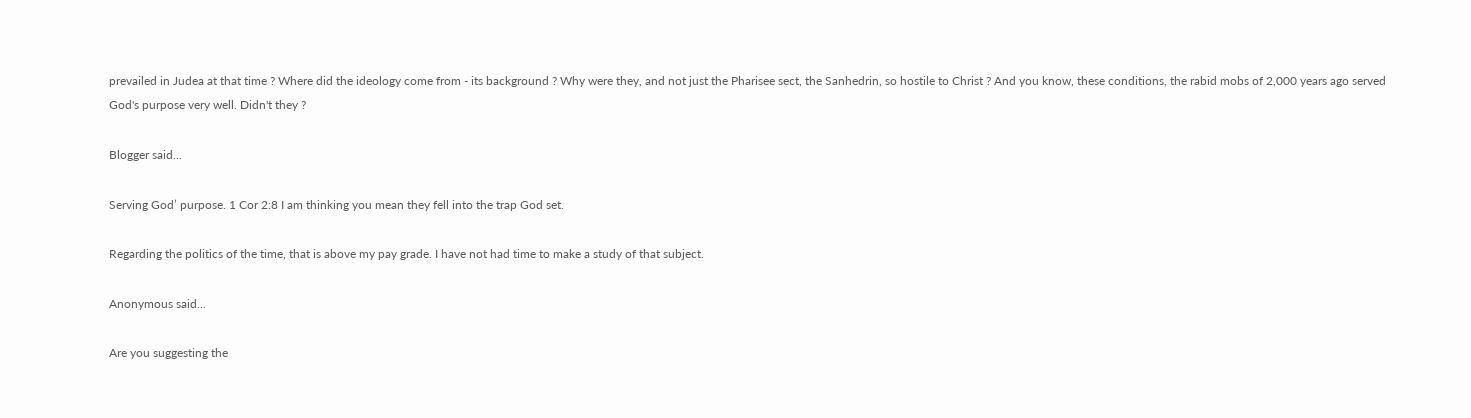prevailed in Judea at that time ? Where did the ideology come from - its background ? Why were they, and not just the Pharisee sect, the Sanhedrin, so hostile to Christ ? And you know, these conditions, the rabid mobs of 2,000 years ago served God's purpose very well. Didn't they ?

Blogger said...

Serving God’ purpose. 1 Cor 2:8 I am thinking you mean they fell into the trap God set.

Regarding the politics of the time, that is above my pay grade. I have not had time to make a study of that subject.

Anonymous said...

Are you suggesting the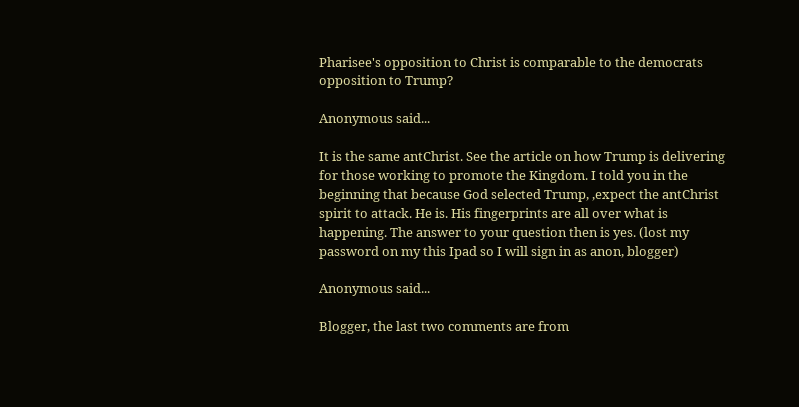Pharisee's opposition to Christ is comparable to the democrats opposition to Trump?

Anonymous said...

It is the same antChrist. See the article on how Trump is delivering for those working to promote the Kingdom. I told you in the beginning that because God selected Trump, ,expect the antChrist spirit to attack. He is. His fingerprints are all over what is happening. The answer to your question then is yes. (lost my password on my this Ipad so I will sign in as anon, blogger)

Anonymous said...

Blogger, the last two comments are from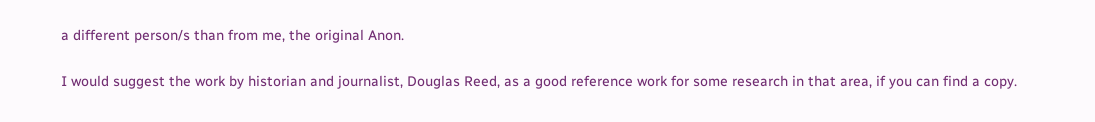a different person/s than from me, the original Anon.

I would suggest the work by historian and journalist, Douglas Reed, as a good reference work for some research in that area, if you can find a copy.